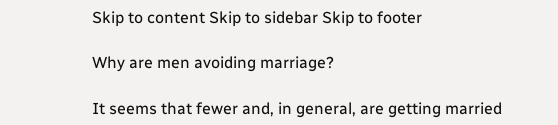Skip to content Skip to sidebar Skip to footer

Why are men avoiding marriage?

It seems that fewer and, in general, are getting married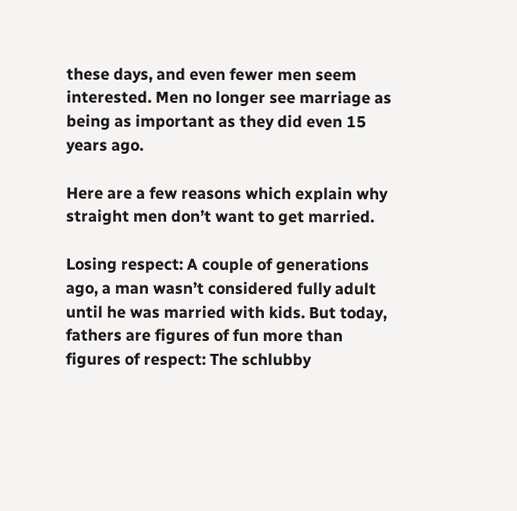these days, and even fewer men seem interested. Men no longer see marriage as being as important as they did even 15 years ago.

Here are a few reasons which explain why straight men don’t want to get married.

Losing respect: A couple of generations ago, a man wasn’t considered fully adult until he was married with kids. But today, fathers are figures of fun more than figures of respect: The schlubby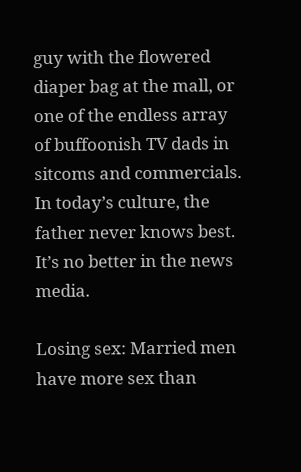guy with the flowered diaper bag at the mall, or one of the endless array of buffoonish TV dads in sitcoms and commercials. In today’s culture, the father never knows best. It’s no better in the news media.

Losing sex: Married men have more sex than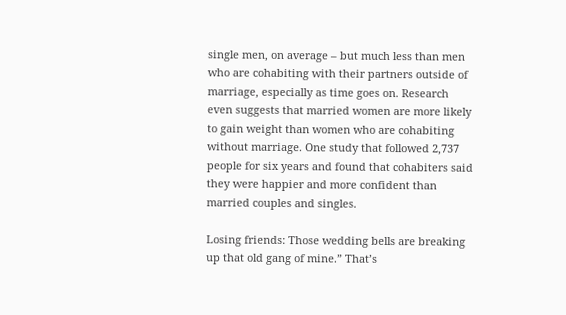single men, on average – but much less than men who are cohabiting with their partners outside of marriage, especially as time goes on. Research even suggests that married women are more likely to gain weight than women who are cohabiting without marriage. One study that followed 2,737 people for six years and found that cohabiters said they were happier and more confident than married couples and singles.

Losing friends: Those wedding bells are breaking up that old gang of mine.” That’s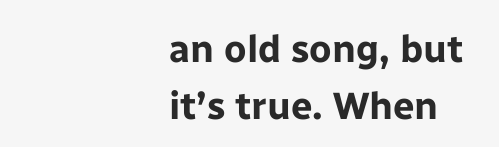an old song, but it’s true. When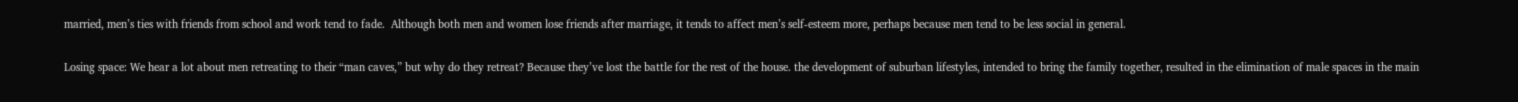married, men’s ties with friends from school and work tend to fade.  Although both men and women lose friends after marriage, it tends to affect men’s self-esteem more, perhaps because men tend to be less social in general.

Losing space: We hear a lot about men retreating to their “man caves,” but why do they retreat? Because they’ve lost the battle for the rest of the house. the development of suburban lifestyles, intended to bring the family together, resulted in the elimination of male spaces in the main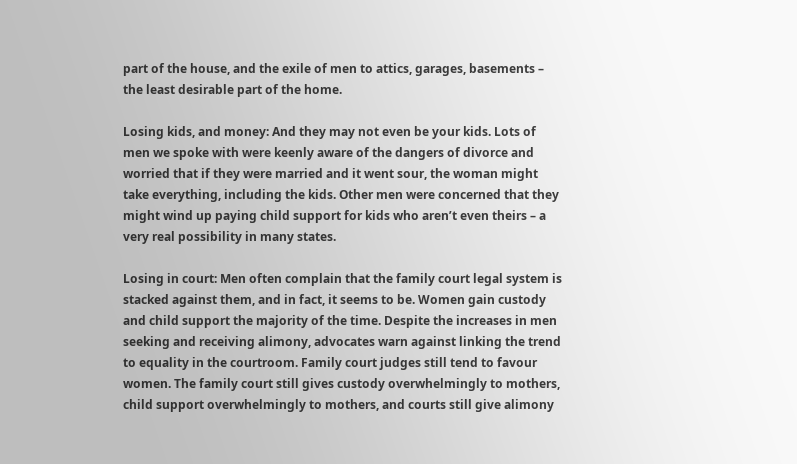part of the house, and the exile of men to attics, garages, basements – the least desirable part of the home.

Losing kids, and money: And they may not even be your kids. Lots of men we spoke with were keenly aware of the dangers of divorce and worried that if they were married and it went sour, the woman might take everything, including the kids. Other men were concerned that they might wind up paying child support for kids who aren’t even theirs – a very real possibility in many states.

Losing in court: Men often complain that the family court legal system is stacked against them, and in fact, it seems to be. Women gain custody and child support the majority of the time. Despite the increases in men seeking and receiving alimony, advocates warn against linking the trend to equality in the courtroom. Family court judges still tend to favour women. The family court still gives custody overwhelmingly to mothers, child support overwhelmingly to mothers, and courts still give alimony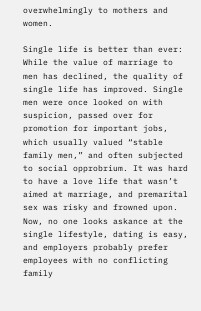overwhelmingly to mothers and women.

Single life is better than ever: While the value of marriage to men has declined, the quality of single life has improved. Single men were once looked on with suspicion, passed over for promotion for important jobs, which usually valued “stable family men,” and often subjected to social opprobrium. It was hard to have a love life that wasn’t aimed at marriage, and premarital sex was risky and frowned upon. Now, no one looks askance at the single lifestyle, dating is easy, and employers probably prefer employees with no conflicting family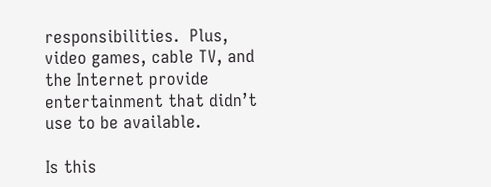responsibilities.  Plus, video games, cable TV, and the Internet provide entertainment that didn’t use to be available.

Is this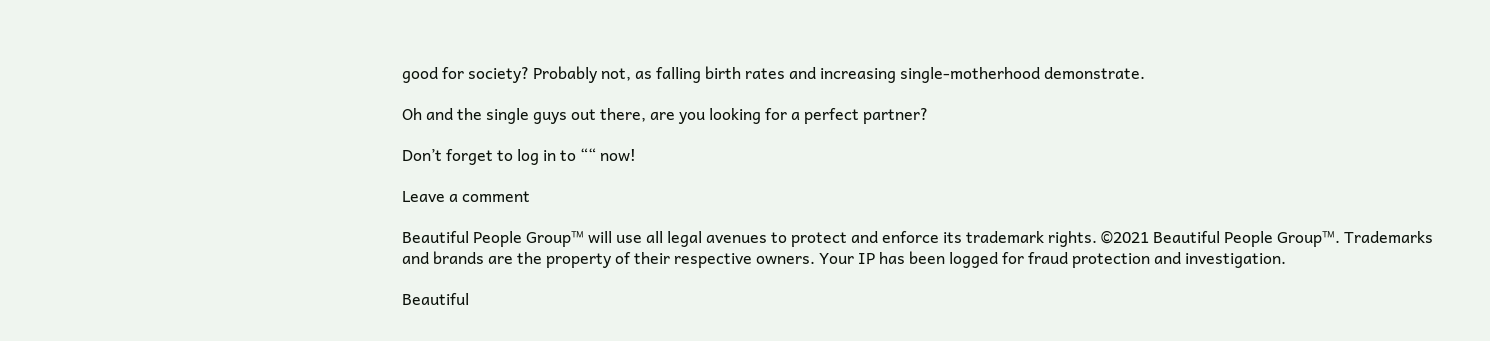good for society? Probably not, as falling birth rates and increasing single-motherhood demonstrate.

Oh and the single guys out there, are you looking for a perfect partner?

Don’t forget to log in to ““ now!

Leave a comment

Beautiful People Group™ will use all legal avenues to protect and enforce its trademark rights. ©2021 Beautiful People Group™. Trademarks and brands are the property of their respective owners. Your IP has been logged for fraud protection and investigation.

Beautiful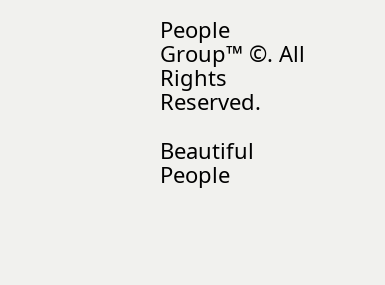People Group™ ©. All Rights Reserved.

Beautiful People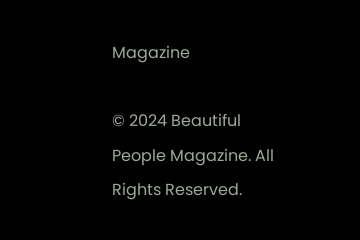Magazine

© 2024 Beautiful People Magazine. All Rights Reserved.